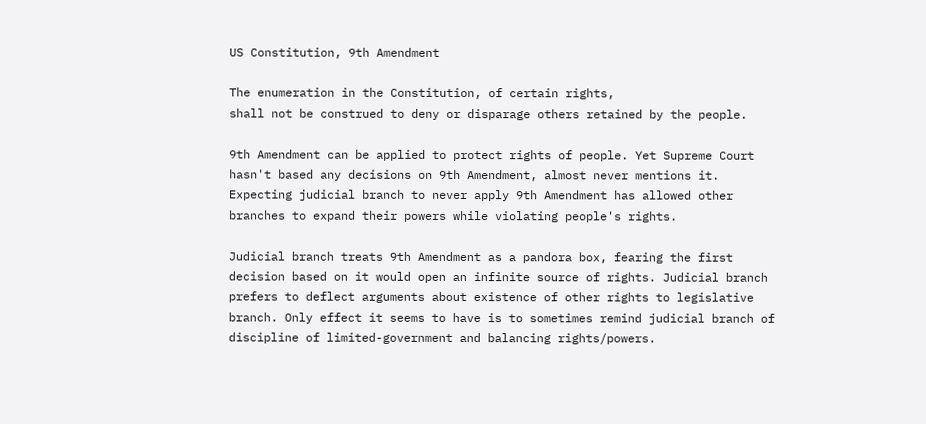US Constitution, 9th Amendment

The enumeration in the Constitution, of certain rights,
shall not be construed to deny or disparage others retained by the people.

9th Amendment can be applied to protect rights of people. Yet Supreme Court hasn't based any decisions on 9th Amendment, almost never mentions it. Expecting judicial branch to never apply 9th Amendment has allowed other branches to expand their powers while violating people's rights.

Judicial branch treats 9th Amendment as a pandora box, fearing the first decision based on it would open an infinite source of rights. Judicial branch prefers to deflect arguments about existence of other rights to legislative branch. Only effect it seems to have is to sometimes remind judicial branch of discipline of limited-government and balancing rights/powers.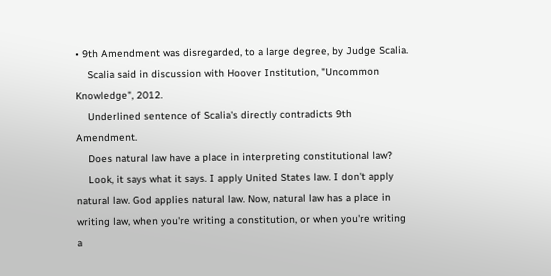• 9th Amendment was disregarded, to a large degree, by Judge Scalia.
    Scalia said in discussion with Hoover Institution, "Uncommon Knowledge", 2012.
    Underlined sentence of Scalia's directly contradicts 9th Amendment.
    Does natural law have a place in interpreting constitutional law?
    Look, it says what it says. I apply United States law. I don't apply natural law. God applies natural law. Now, natural law has a place in writing law, when you're writing a constitution, or when you're writing a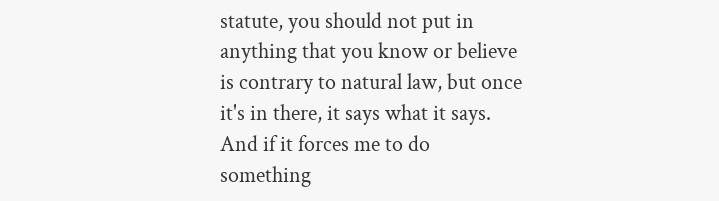statute, you should not put in anything that you know or believe is contrary to natural law, but once it's in there, it says what it says. And if it forces me to do something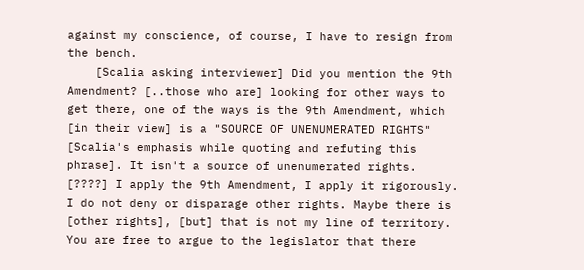against my conscience, of course, I have to resign from the bench.
    [Scalia asking interviewer] Did you mention the 9th Amendment? [..those who are] looking for other ways to get there, one of the ways is the 9th Amendment, which [in their view] is a "SOURCE OF UNENUMERATED RIGHTS" [Scalia's emphasis while quoting and refuting this phrase]. It isn't a source of unenumerated rights. [????] I apply the 9th Amendment, I apply it rigorously. I do not deny or disparage other rights. Maybe there is [other rights], [but] that is not my line of territory. You are free to argue to the legislator that there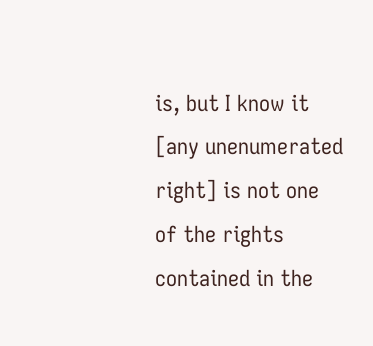is, but I know it [any unenumerated right] is not one of the rights contained in the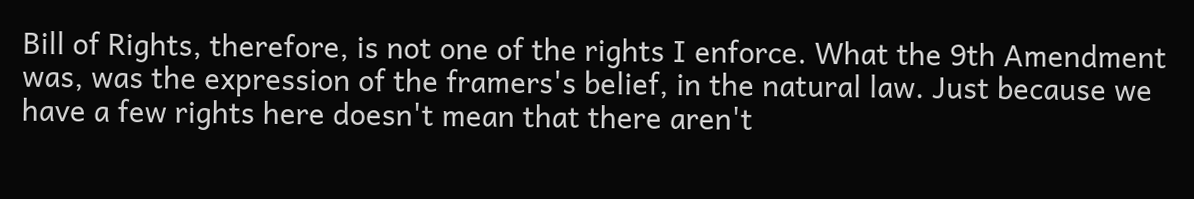Bill of Rights, therefore, is not one of the rights I enforce. What the 9th Amendment was, was the expression of the framers's belief, in the natural law. Just because we have a few rights here doesn't mean that there aren't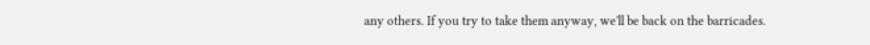any others. If you try to take them anyway, we'll be back on the barricades.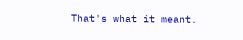That's what it meant.